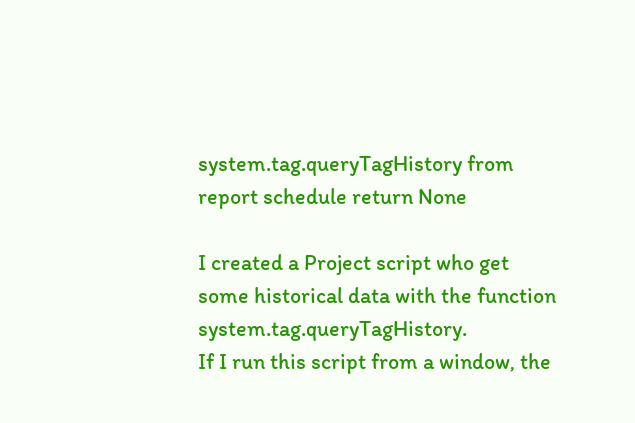system.tag.queryTagHistory from report schedule return None

I created a Project script who get some historical data with the function system.tag.queryTagHistory.
If I run this script from a window, the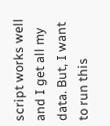script works well and I get all my data. But, I want to run this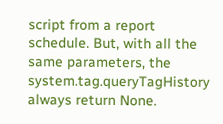script from a report schedule. But, with all the same parameters, the system.tag.queryTagHistory always return None.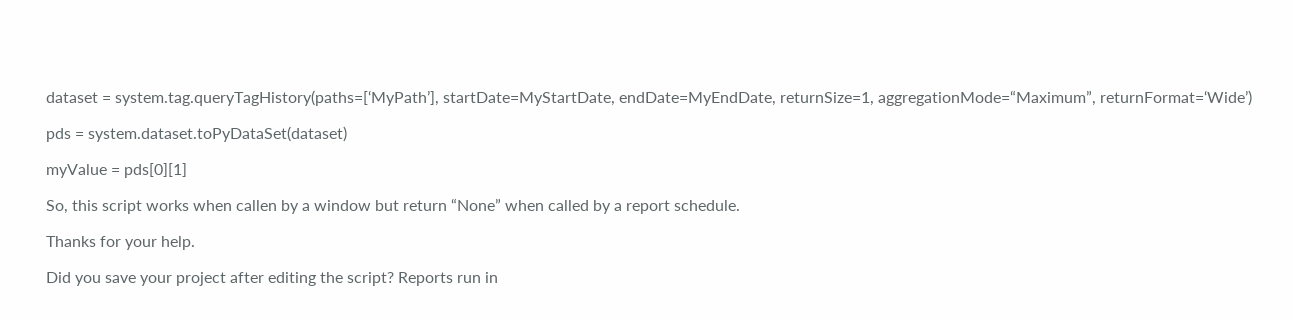dataset = system.tag.queryTagHistory(paths=[‘MyPath’], startDate=MyStartDate, endDate=MyEndDate, returnSize=1, aggregationMode=“Maximum”, returnFormat=‘Wide’)

pds = system.dataset.toPyDataSet(dataset)

myValue = pds[0][1]

So, this script works when callen by a window but return “None” when called by a report schedule.

Thanks for your help.

Did you save your project after editing the script? Reports run in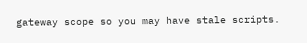gateway scope so you may have stale scripts.